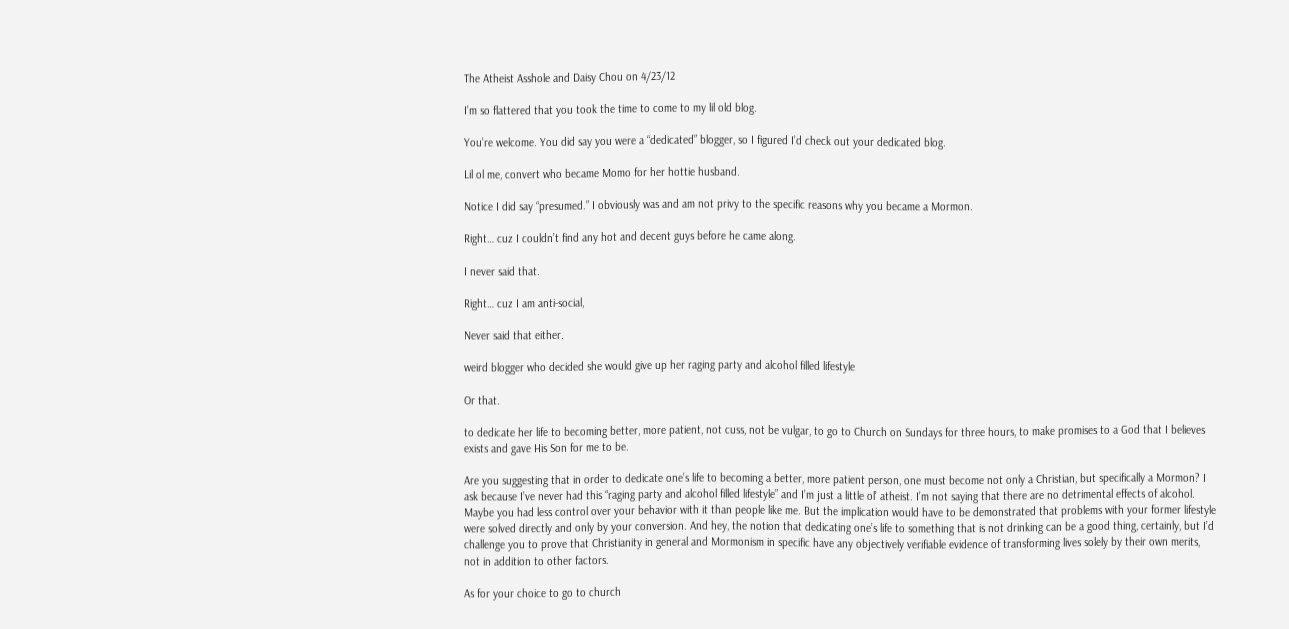The Atheist Asshole and Daisy Chou on 4/23/12

I’m so flattered that you took the time to come to my lil old blog.

You’re welcome. You did say you were a “dedicated” blogger, so I figured I’d check out your dedicated blog.

Lil ol me, convert who became Momo for her hottie husband.

Notice I did say “presumed.” I obviously was and am not privy to the specific reasons why you became a Mormon.

Right… cuz I couldn’t find any hot and decent guys before he came along.

I never said that.

Right… cuz I am anti-social,

Never said that either.

weird blogger who decided she would give up her raging party and alcohol filled lifestyle

Or that.

to dedicate her life to becoming better, more patient, not cuss, not be vulgar, to go to Church on Sundays for three hours, to make promises to a God that I believes exists and gave His Son for me to be.

Are you suggesting that in order to dedicate one’s life to becoming a better, more patient person, one must become not only a Christian, but specifically a Mormon? I ask because I’ve never had this “raging party and alcohol filled lifestyle” and I’m just a little ol’ atheist. I’m not saying that there are no detrimental effects of alcohol. Maybe you had less control over your behavior with it than people like me. But the implication would have to be demonstrated that problems with your former lifestyle were solved directly and only by your conversion. And hey, the notion that dedicating one’s life to something that is not drinking can be a good thing, certainly, but I’d challenge you to prove that Christianity in general and Mormonism in specific have any objectively verifiable evidence of transforming lives solely by their own merits, not in addition to other factors.

As for your choice to go to church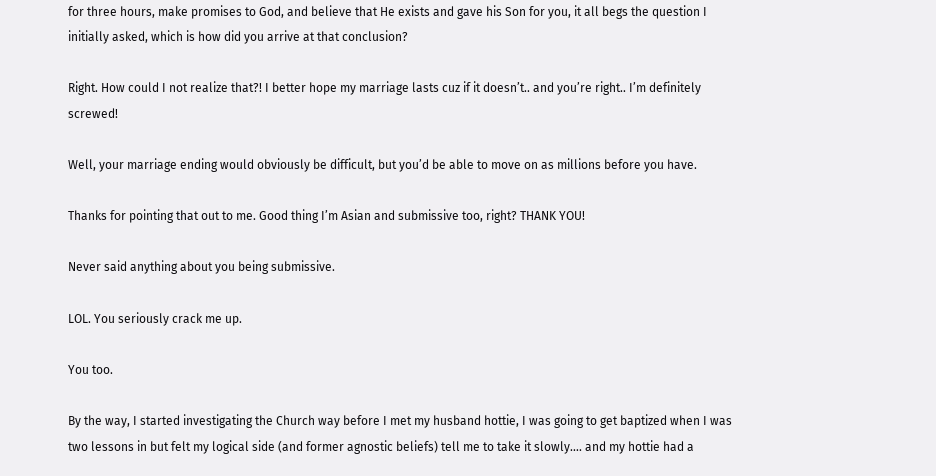for three hours, make promises to God, and believe that He exists and gave his Son for you, it all begs the question I initially asked, which is how did you arrive at that conclusion?

Right. How could I not realize that?! I better hope my marriage lasts cuz if it doesn’t.. and you’re right.. I’m definitely screwed!

Well, your marriage ending would obviously be difficult, but you’d be able to move on as millions before you have.

Thanks for pointing that out to me. Good thing I’m Asian and submissive too, right? THANK YOU!

Never said anything about you being submissive.

LOL. You seriously crack me up.

You too.

By the way, I started investigating the Church way before I met my husband hottie, I was going to get baptized when I was two lessons in but felt my logical side (and former agnostic beliefs) tell me to take it slowly…. and my hottie had a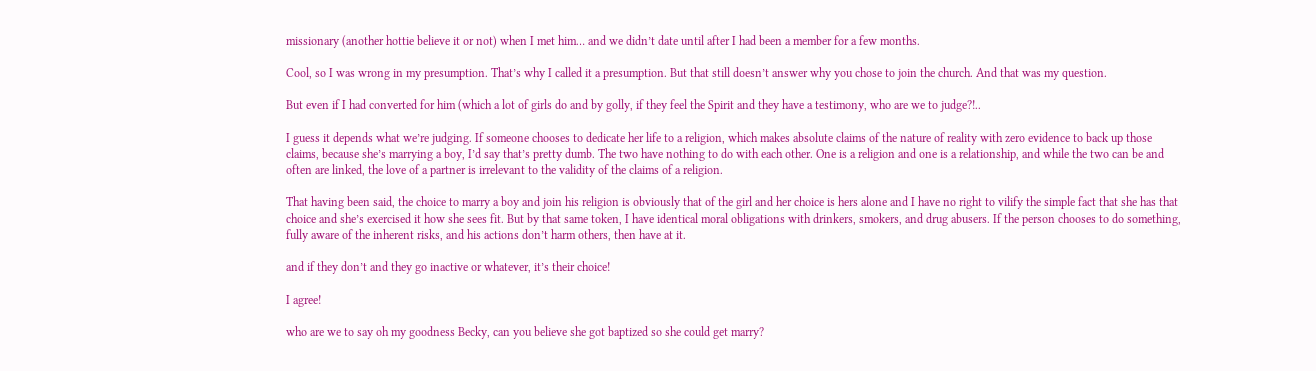missionary (another hottie believe it or not) when I met him… and we didn’t date until after I had been a member for a few months.

Cool, so I was wrong in my presumption. That’s why I called it a presumption. But that still doesn’t answer why you chose to join the church. And that was my question.

But even if I had converted for him (which a lot of girls do and by golly, if they feel the Spirit and they have a testimony, who are we to judge?!..

I guess it depends what we’re judging. If someone chooses to dedicate her life to a religion, which makes absolute claims of the nature of reality with zero evidence to back up those claims, because she’s marrying a boy, I’d say that’s pretty dumb. The two have nothing to do with each other. One is a religion and one is a relationship, and while the two can be and often are linked, the love of a partner is irrelevant to the validity of the claims of a religion.

That having been said, the choice to marry a boy and join his religion is obviously that of the girl and her choice is hers alone and I have no right to vilify the simple fact that she has that choice and she’s exercised it how she sees fit. But by that same token, I have identical moral obligations with drinkers, smokers, and drug abusers. If the person chooses to do something, fully aware of the inherent risks, and his actions don’t harm others, then have at it.

and if they don’t and they go inactive or whatever, it’s their choice!

I agree!

who are we to say oh my goodness Becky, can you believe she got baptized so she could get marry?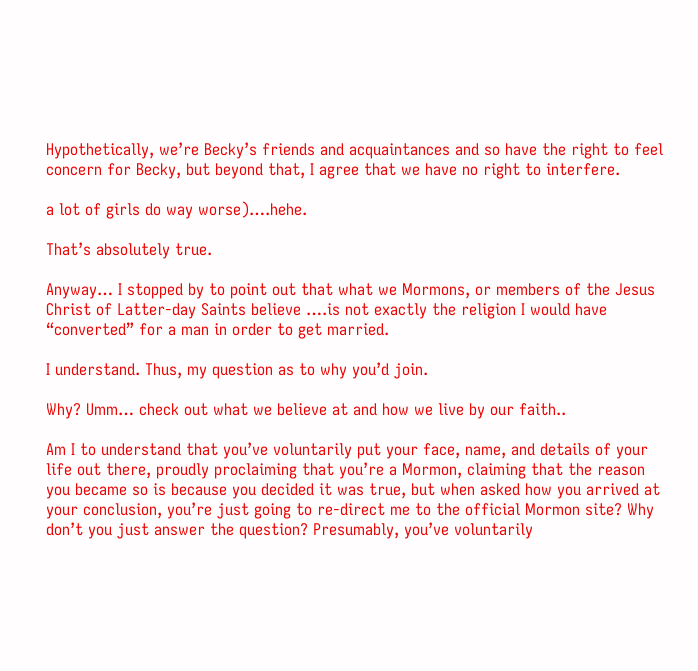Hypothetically, we’re Becky’s friends and acquaintances and so have the right to feel concern for Becky, but beyond that, I agree that we have no right to interfere.

a lot of girls do way worse)….hehe.

That’s absolutely true.

Anyway… I stopped by to point out that what we Mormons, or members of the Jesus Christ of Latter-day Saints believe ….is not exactly the religion I would have “converted” for a man in order to get married.

I understand. Thus, my question as to why you’d join.

Why? Umm… check out what we believe at and how we live by our faith..

Am I to understand that you’ve voluntarily put your face, name, and details of your life out there, proudly proclaiming that you’re a Mormon, claiming that the reason you became so is because you decided it was true, but when asked how you arrived at your conclusion, you’re just going to re-direct me to the official Mormon site? Why don’t you just answer the question? Presumably, you’ve voluntarily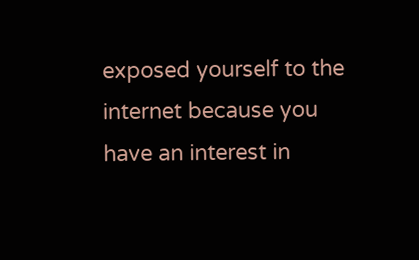exposed yourself to the internet because you have an interest in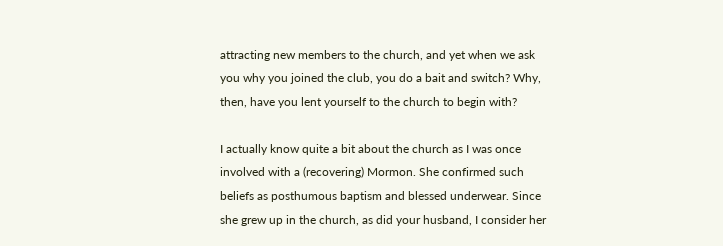attracting new members to the church, and yet when we ask you why you joined the club, you do a bait and switch? Why, then, have you lent yourself to the church to begin with?

I actually know quite a bit about the church as I was once involved with a (recovering) Mormon. She confirmed such beliefs as posthumous baptism and blessed underwear. Since she grew up in the church, as did your husband, I consider her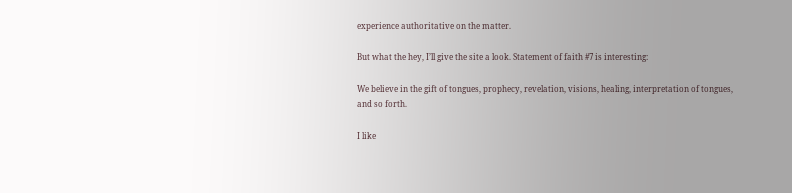experience authoritative on the matter.

But what the hey, I’ll give the site a look. Statement of faith #7 is interesting:

We believe in the gift of tongues, prophecy, revelation, visions, healing, interpretation of tongues, and so forth.

I like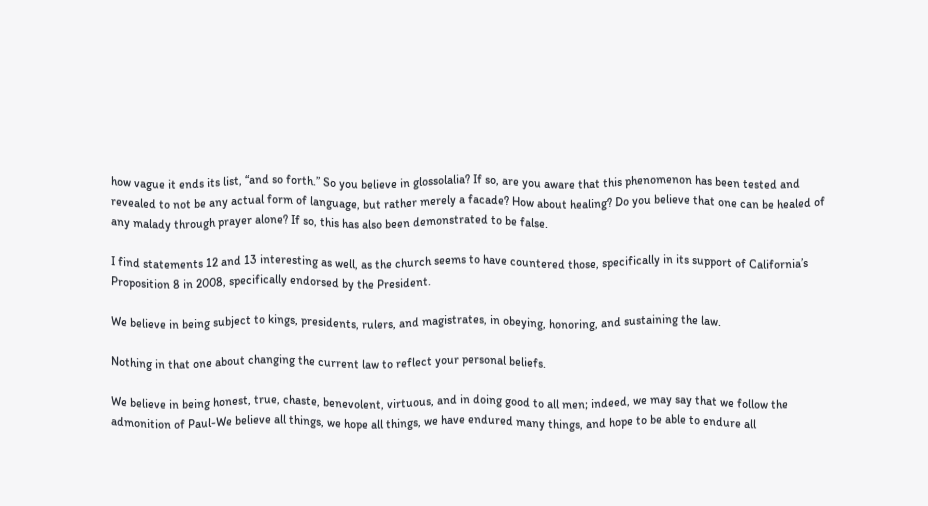how vague it ends its list, “and so forth.” So you believe in glossolalia? If so, are you aware that this phenomenon has been tested and revealed to not be any actual form of language, but rather merely a facade? How about healing? Do you believe that one can be healed of any malady through prayer alone? If so, this has also been demonstrated to be false.

I find statements 12 and 13 interesting as well, as the church seems to have countered those, specifically in its support of California’s Proposition 8 in 2008, specifically endorsed by the President.

We believe in being subject to kings, presidents, rulers, and magistrates, in obeying, honoring, and sustaining the law.

Nothing in that one about changing the current law to reflect your personal beliefs.

We believe in being honest, true, chaste, benevolent, virtuous, and in doing good to all men; indeed, we may say that we follow the admonition of Paul-We believe all things, we hope all things, we have endured many things, and hope to be able to endure all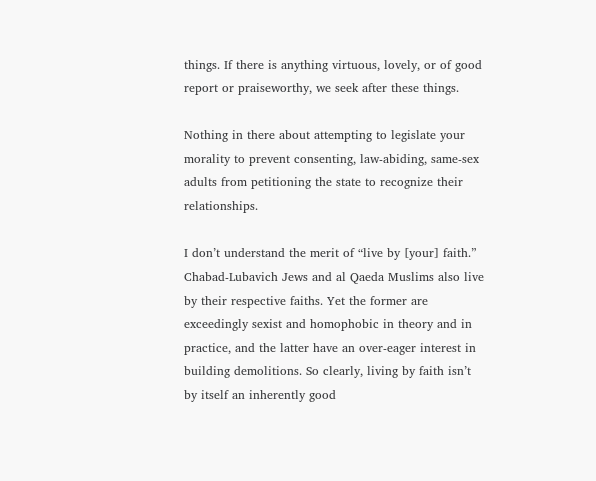things. If there is anything virtuous, lovely, or of good report or praiseworthy, we seek after these things.

Nothing in there about attempting to legislate your morality to prevent consenting, law-abiding, same-sex adults from petitioning the state to recognize their relationships.

I don’t understand the merit of “live by [your] faith.” Chabad-Lubavich Jews and al Qaeda Muslims also live by their respective faiths. Yet the former are exceedingly sexist and homophobic in theory and in practice, and the latter have an over-eager interest in building demolitions. So clearly, living by faith isn’t by itself an inherently good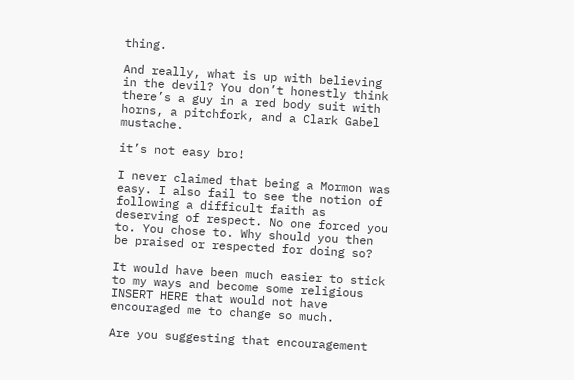thing.

And really, what is up with believing in the devil? You don’t honestly think there’s a guy in a red body suit with horns, a pitchfork, and a Clark Gabel mustache.

it’s not easy bro!

I never claimed that being a Mormon was easy. I also fail to see the notion of following a difficult faith as deserving of respect. No one forced you to. You chose to. Why should you then be praised or respected for doing so?

It would have been much easier to stick to my ways and become some religious INSERT HERE that would not have encouraged me to change so much.

Are you suggesting that encouragement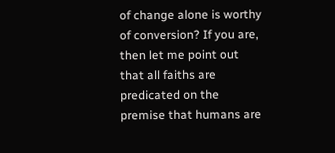of change alone is worthy of conversion? If you are, then let me point out that all faiths are predicated on the premise that humans are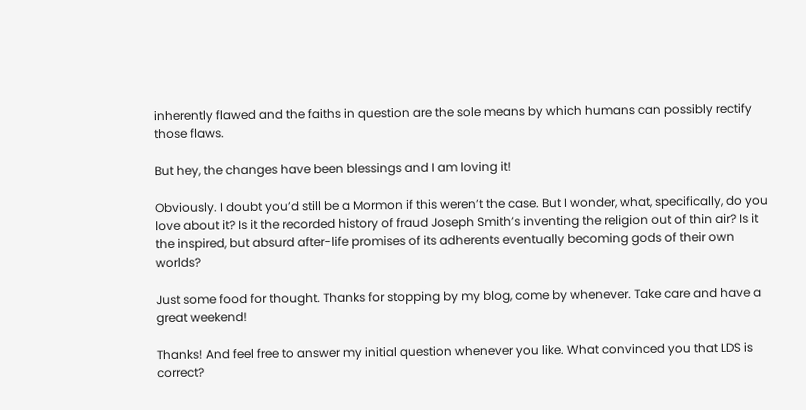inherently flawed and the faiths in question are the sole means by which humans can possibly rectify those flaws.

But hey, the changes have been blessings and I am loving it!

Obviously. I doubt you’d still be a Mormon if this weren’t the case. But I wonder, what, specifically, do you love about it? Is it the recorded history of fraud Joseph Smith’s inventing the religion out of thin air? Is it the inspired, but absurd after-life promises of its adherents eventually becoming gods of their own worlds?

Just some food for thought. Thanks for stopping by my blog, come by whenever. Take care and have a great weekend!

Thanks! And feel free to answer my initial question whenever you like. What convinced you that LDS is correct?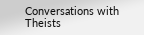Conversations with Theists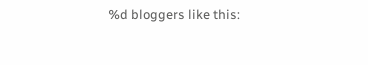%d bloggers like this: